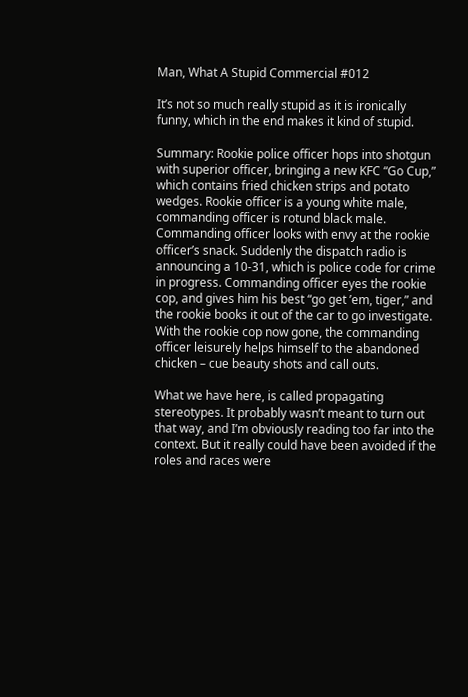Man, What A Stupid Commercial #012

It’s not so much really stupid as it is ironically funny, which in the end makes it kind of stupid.

Summary: Rookie police officer hops into shotgun with superior officer, bringing a new KFC “Go Cup,” which contains fried chicken strips and potato wedges. Rookie officer is a young white male, commanding officer is rotund black male. Commanding officer looks with envy at the rookie officer’s snack. Suddenly the dispatch radio is announcing a 10-31, which is police code for crime in progress. Commanding officer eyes the rookie cop, and gives him his best “go get ’em, tiger,” and the rookie books it out of the car to go investigate. With the rookie cop now gone, the commanding officer leisurely helps himself to the abandoned chicken – cue beauty shots and call outs.

What we have here, is called propagating stereotypes. It probably wasn’t meant to turn out that way, and I’m obviously reading too far into the context. But it really could have been avoided if the roles and races were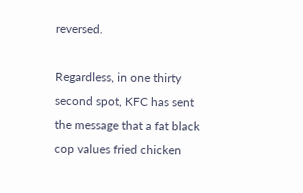reversed.

Regardless, in one thirty second spot, KFC has sent the message that a fat black cop values fried chicken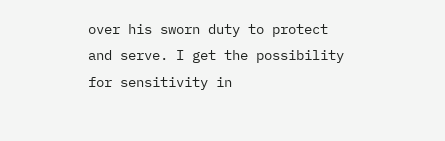over his sworn duty to protect and serve. I get the possibility for sensitivity in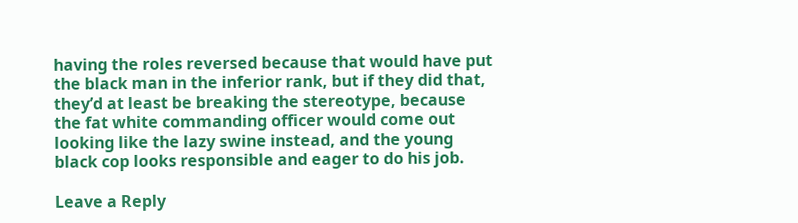having the roles reversed because that would have put the black man in the inferior rank, but if they did that, they’d at least be breaking the stereotype, because the fat white commanding officer would come out looking like the lazy swine instead, and the young black cop looks responsible and eager to do his job.

Leave a Reply